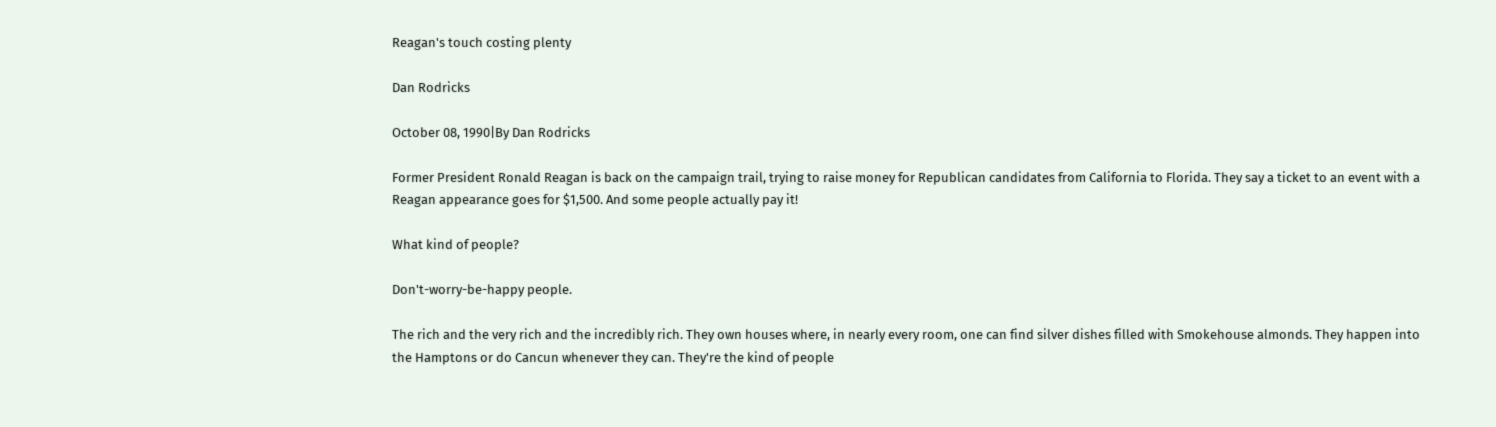Reagan's touch costing plenty

Dan Rodricks

October 08, 1990|By Dan Rodricks

Former President Ronald Reagan is back on the campaign trail, trying to raise money for Republican candidates from California to Florida. They say a ticket to an event with a Reagan appearance goes for $1,500. And some people actually pay it!

What kind of people?

Don't-worry-be-happy people.

The rich and the very rich and the incredibly rich. They own houses where, in nearly every room, one can find silver dishes filled with Smokehouse almonds. They happen into the Hamptons or do Cancun whenever they can. They're the kind of people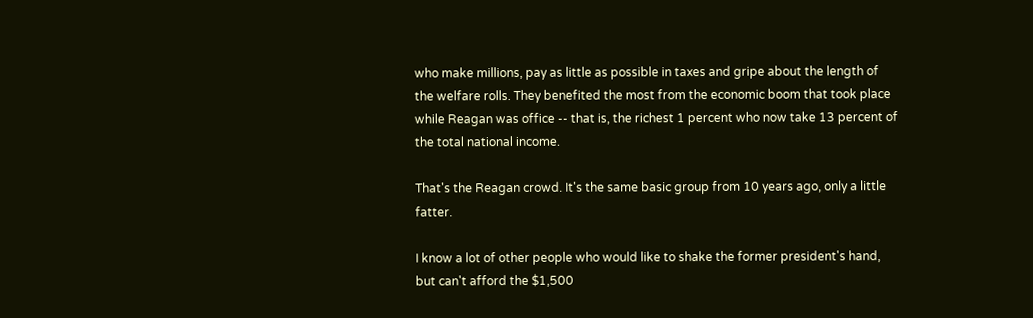who make millions, pay as little as possible in taxes and gripe about the length of the welfare rolls. They benefited the most from the economic boom that took place while Reagan was office -- that is, the richest 1 percent who now take 13 percent of the total national income.

That's the Reagan crowd. It's the same basic group from 10 years ago, only a little fatter.

I know a lot of other people who would like to shake the former president's hand, but can't afford the $1,500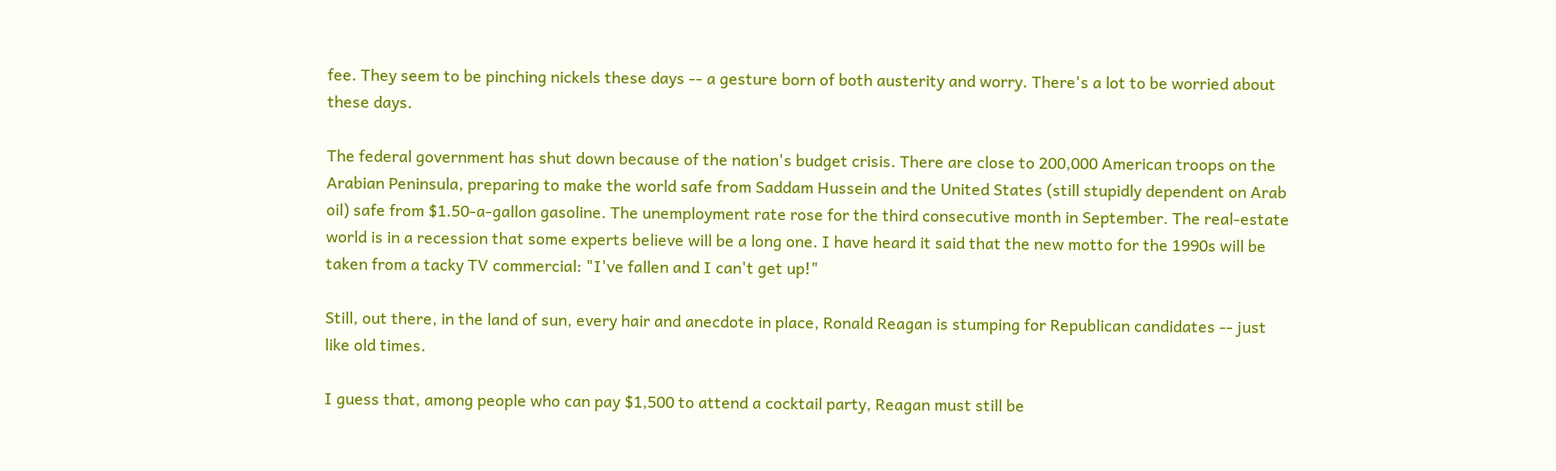fee. They seem to be pinching nickels these days -- a gesture born of both austerity and worry. There's a lot to be worried about these days.

The federal government has shut down because of the nation's budget crisis. There are close to 200,000 American troops on the Arabian Peninsula, preparing to make the world safe from Saddam Hussein and the United States (still stupidly dependent on Arab oil) safe from $1.50-a-gallon gasoline. The unemployment rate rose for the third consecutive month in September. The real-estate world is in a recession that some experts believe will be a long one. I have heard it said that the new motto for the 1990s will be taken from a tacky TV commercial: "I've fallen and I can't get up!"

Still, out there, in the land of sun, every hair and anecdote in place, Ronald Reagan is stumping for Republican candidates -- just like old times.

I guess that, among people who can pay $1,500 to attend a cocktail party, Reagan must still be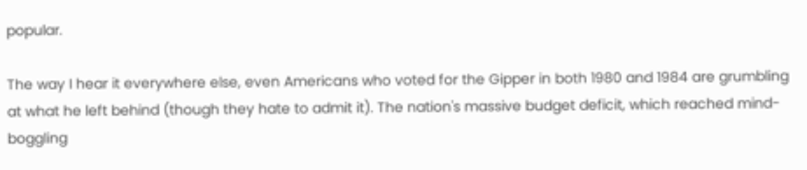popular.

The way I hear it everywhere else, even Americans who voted for the Gipper in both 1980 and 1984 are grumbling at what he left behind (though they hate to admit it). The nation's massive budget deficit, which reached mind-boggling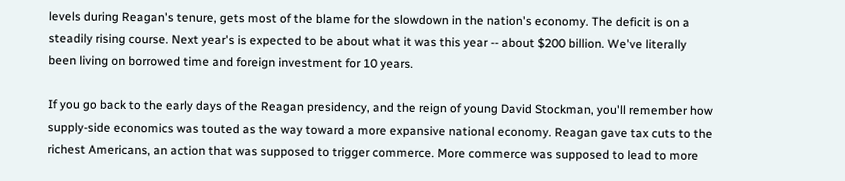levels during Reagan's tenure, gets most of the blame for the slowdown in the nation's economy. The deficit is on a steadily rising course. Next year's is expected to be about what it was this year -- about $200 billion. We've literally been living on borrowed time and foreign investment for 10 years.

If you go back to the early days of the Reagan presidency, and the reign of young David Stockman, you'll remember how supply-side economics was touted as the way toward a more expansive national economy. Reagan gave tax cuts to the richest Americans, an action that was supposed to trigger commerce. More commerce was supposed to lead to more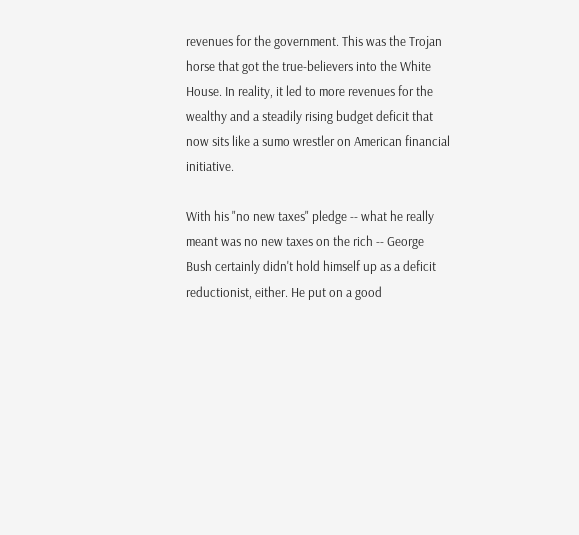revenues for the government. This was the Trojan horse that got the true-believers into the White House. In reality, it led to more revenues for the wealthy and a steadily rising budget deficit that now sits like a sumo wrestler on American financial initiative.

With his "no new taxes" pledge -- what he really meant was no new taxes on the rich -- George Bush certainly didn't hold himself up as a deficit reductionist, either. He put on a good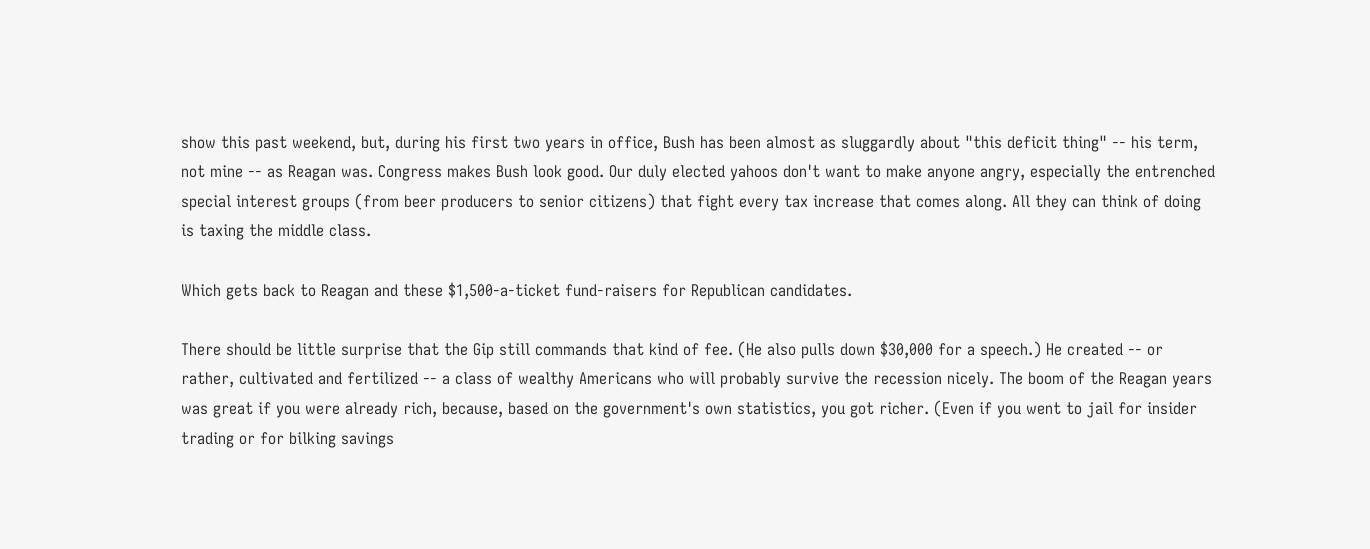show this past weekend, but, during his first two years in office, Bush has been almost as sluggardly about "this deficit thing" -- his term, not mine -- as Reagan was. Congress makes Bush look good. Our duly elected yahoos don't want to make anyone angry, especially the entrenched special interest groups (from beer producers to senior citizens) that fight every tax increase that comes along. All they can think of doing is taxing the middle class.

Which gets back to Reagan and these $1,500-a-ticket fund-raisers for Republican candidates.

There should be little surprise that the Gip still commands that kind of fee. (He also pulls down $30,000 for a speech.) He created -- or rather, cultivated and fertilized -- a class of wealthy Americans who will probably survive the recession nicely. The boom of the Reagan years was great if you were already rich, because, based on the government's own statistics, you got richer. (Even if you went to jail for insider trading or for bilking savings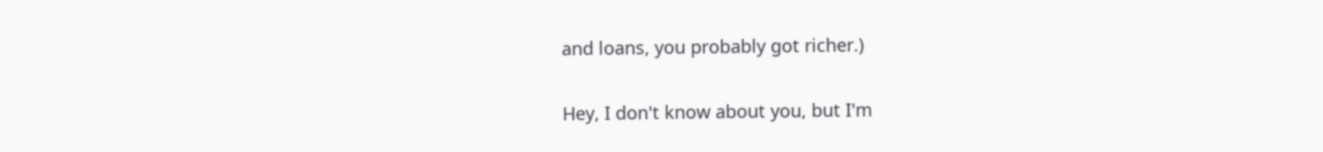and loans, you probably got richer.)

Hey, I don't know about you, but I'm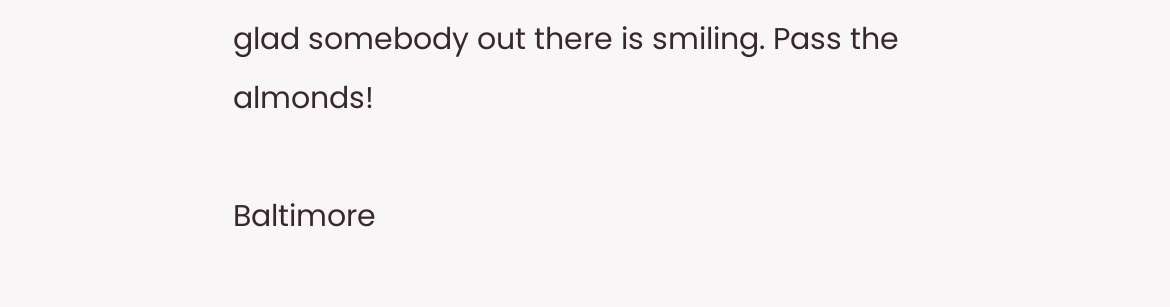glad somebody out there is smiling. Pass the almonds!

Baltimore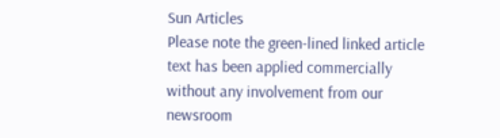Sun Articles
Please note the green-lined linked article text has been applied commercially without any involvement from our newsroom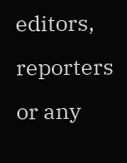editors, reporters or any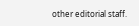other editorial staff.